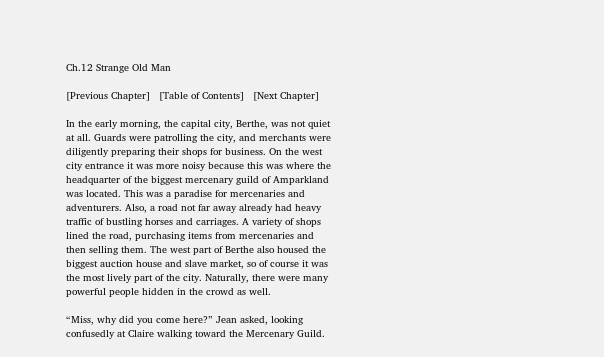Ch.12 Strange Old Man

[Previous Chapter]   [Table of Contents]   [Next Chapter]

In the early morning, the capital city, Berthe, was not quiet at all. Guards were patrolling the city, and merchants were diligently preparing their shops for business. On the west city entrance it was more noisy because this was where the headquarter of the biggest mercenary guild of Amparkland was located. This was a paradise for mercenaries and adventurers. Also, a road not far away already had heavy traffic of bustling horses and carriages. A variety of shops lined the road, purchasing items from mercenaries and then selling them. The west part of Berthe also housed the biggest auction house and slave market, so of course it was the most lively part of the city. Naturally, there were many powerful people hidden in the crowd as well.

“Miss, why did you come here?” Jean asked, looking confusedly at Claire walking toward the Mercenary Guild.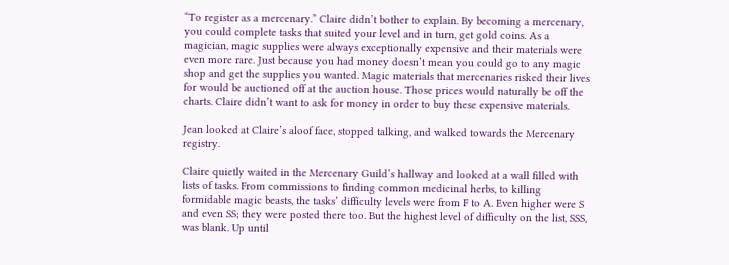“To register as a mercenary.” Claire didn’t bother to explain. By becoming a mercenary, you could complete tasks that suited your level and in turn, get gold coins. As a magician, magic supplies were always exceptionally expensive and their materials were even more rare. Just because you had money doesn’t mean you could go to any magic shop and get the supplies you wanted. Magic materials that mercenaries risked their lives for would be auctioned off at the auction house. Those prices would naturally be off the charts. Claire didn’t want to ask for money in order to buy these expensive materials.

Jean looked at Claire’s aloof face, stopped talking, and walked towards the Mercenary registry.

Claire quietly waited in the Mercenary Guild’s hallway and looked at a wall filled with lists of tasks. From commissions to finding common medicinal herbs, to killing formidable magic beasts, the tasks’ difficulty levels were from F to A. Even higher were S and even SS; they were posted there too. But the highest level of difficulty on the list, SSS, was blank. Up until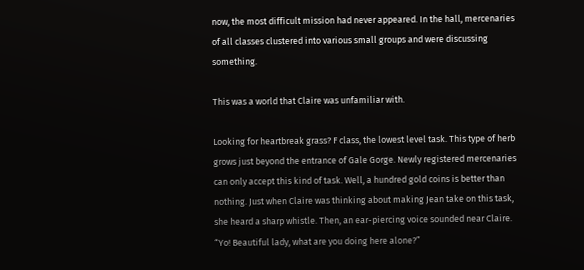now, the most difficult mission had never appeared. In the hall, mercenaries of all classes clustered into various small groups and were discussing something.

This was a world that Claire was unfamiliar with.

Looking for heartbreak grass? F class, the lowest level task. This type of herb grows just beyond the entrance of Gale Gorge. Newly registered mercenaries can only accept this kind of task. Well, a hundred gold coins is better than nothing. Just when Claire was thinking about making Jean take on this task, she heard a sharp whistle. Then, an ear-piercing voice sounded near Claire. “Yo! Beautiful lady, what are you doing here alone?”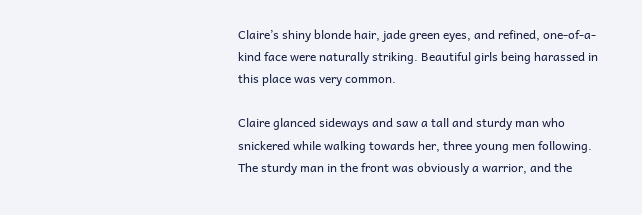Claire’s shiny blonde hair, jade green eyes, and refined, one-of-a-kind face were naturally striking. Beautiful girls being harassed in this place was very common.

Claire glanced sideways and saw a tall and sturdy man who snickered while walking towards her, three young men following. The sturdy man in the front was obviously a warrior, and the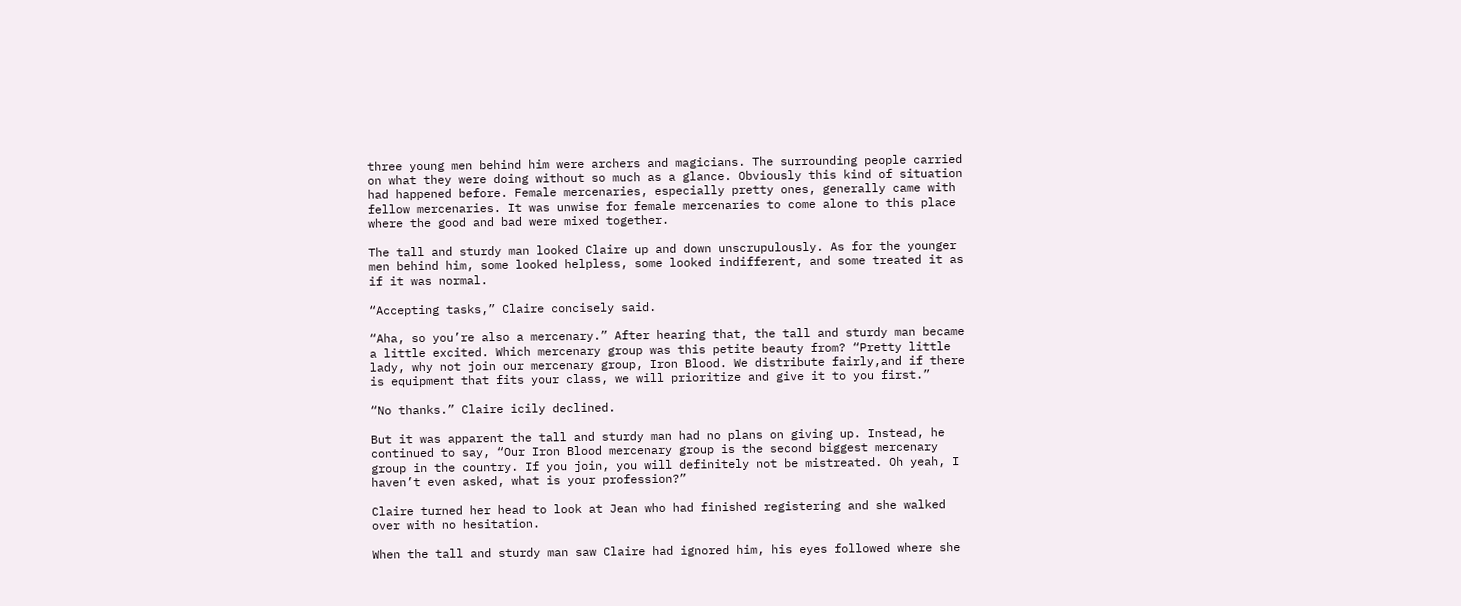three young men behind him were archers and magicians. The surrounding people carried on what they were doing without so much as a glance. Obviously this kind of situation had happened before. Female mercenaries, especially pretty ones, generally came with fellow mercenaries. It was unwise for female mercenaries to come alone to this place where the good and bad were mixed together.

The tall and sturdy man looked Claire up and down unscrupulously. As for the younger men behind him, some looked helpless, some looked indifferent, and some treated it as if it was normal.

“Accepting tasks,” Claire concisely said.

“Aha, so you’re also a mercenary.” After hearing that, the tall and sturdy man became a little excited. Which mercenary group was this petite beauty from? “Pretty little lady, why not join our mercenary group, Iron Blood. We distribute fairly,and if there is equipment that fits your class, we will prioritize and give it to you first.”

“No thanks.” Claire icily declined.

But it was apparent the tall and sturdy man had no plans on giving up. Instead, he continued to say, “Our Iron Blood mercenary group is the second biggest mercenary group in the country. If you join, you will definitely not be mistreated. Oh yeah, I haven’t even asked, what is your profession?”

Claire turned her head to look at Jean who had finished registering and she walked over with no hesitation.

When the tall and sturdy man saw Claire had ignored him, his eyes followed where she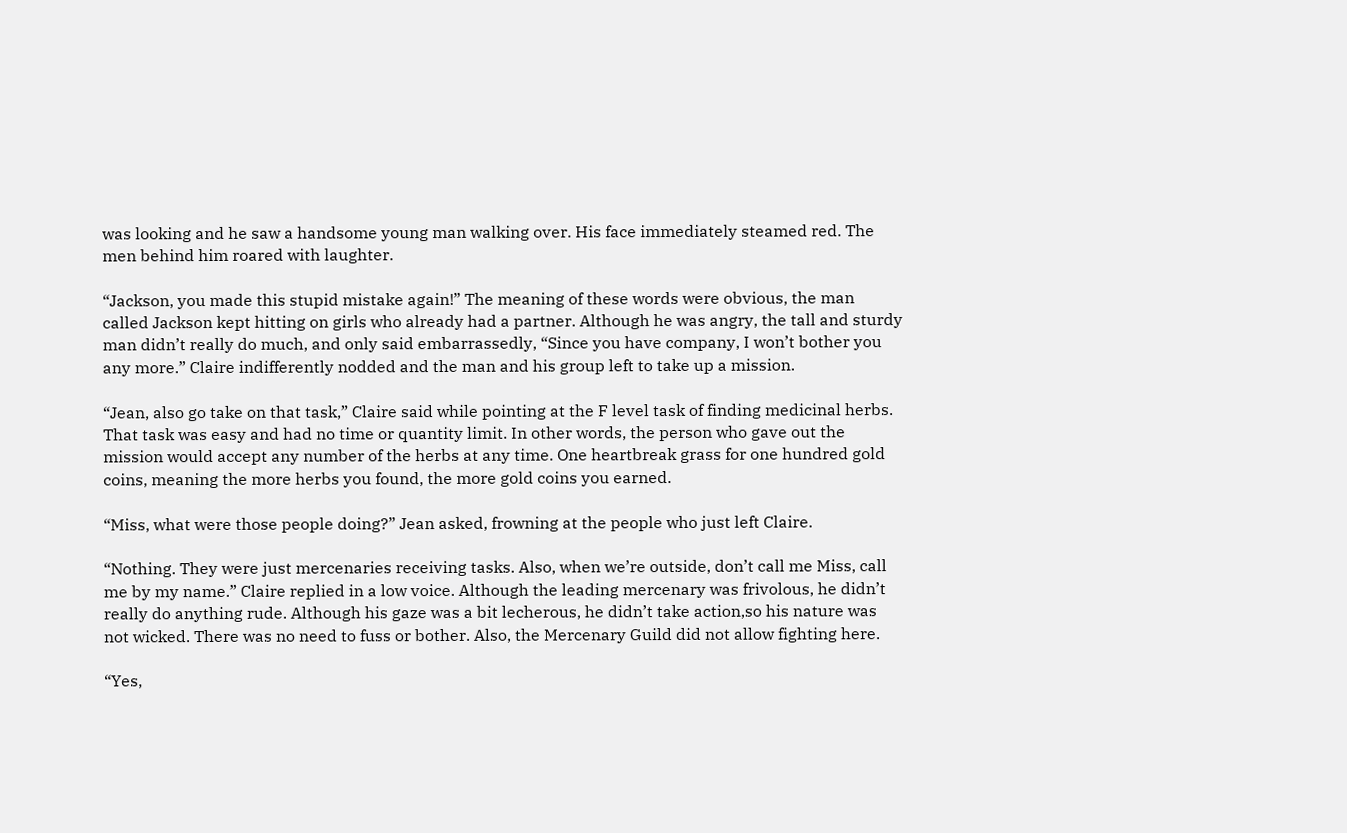was looking and he saw a handsome young man walking over. His face immediately steamed red. The men behind him roared with laughter.

“Jackson, you made this stupid mistake again!” The meaning of these words were obvious, the man called Jackson kept hitting on girls who already had a partner. Although he was angry, the tall and sturdy man didn’t really do much, and only said embarrassedly, “Since you have company, I won’t bother you any more.” Claire indifferently nodded and the man and his group left to take up a mission.

“Jean, also go take on that task,” Claire said while pointing at the F level task of finding medicinal herbs. That task was easy and had no time or quantity limit. In other words, the person who gave out the mission would accept any number of the herbs at any time. One heartbreak grass for one hundred gold coins, meaning the more herbs you found, the more gold coins you earned.

“Miss, what were those people doing?” Jean asked, frowning at the people who just left Claire.

“Nothing. They were just mercenaries receiving tasks. Also, when we’re outside, don’t call me Miss, call me by my name.” Claire replied in a low voice. Although the leading mercenary was frivolous, he didn’t really do anything rude. Although his gaze was a bit lecherous, he didn’t take action,so his nature was not wicked. There was no need to fuss or bother. Also, the Mercenary Guild did not allow fighting here.

“Yes,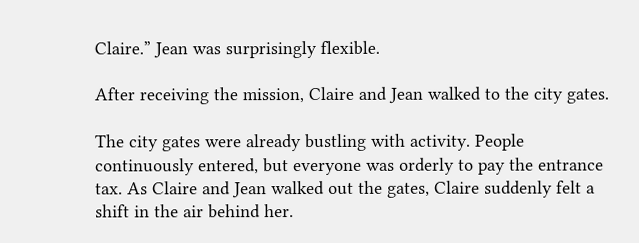Claire.” Jean was surprisingly flexible.

After receiving the mission, Claire and Jean walked to the city gates.

The city gates were already bustling with activity. People continuously entered, but everyone was orderly to pay the entrance tax. As Claire and Jean walked out the gates, Claire suddenly felt a shift in the air behind her.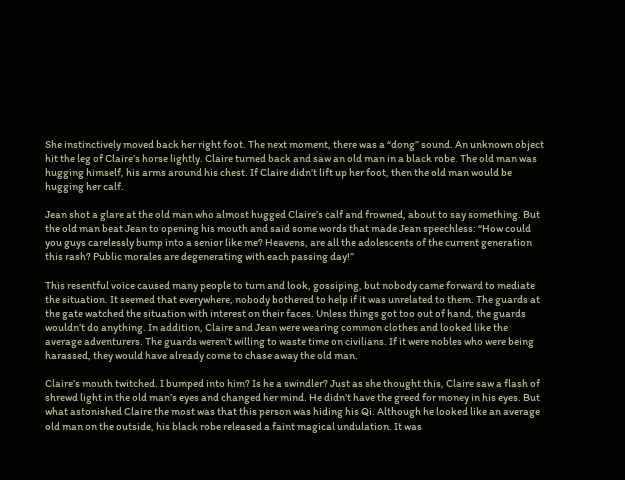She instinctively moved back her right foot. The next moment, there was a “dong” sound. An unknown object hit the leg of Claire’s horse lightly. Claire turned back and saw an old man in a black robe. The old man was hugging himself, his arms around his chest. If Claire didn’t lift up her foot, then the old man would be hugging her calf.

Jean shot a glare at the old man who almost hugged Claire’s calf and frowned, about to say something. But the old man beat Jean to opening his mouth and said some words that made Jean speechless: “How could you guys carelessly bump into a senior like me? Heavens, are all the adolescents of the current generation this rash? Public morales are degenerating with each passing day!”

This resentful voice caused many people to turn and look, gossiping, but nobody came forward to mediate the situation. It seemed that everywhere, nobody bothered to help if it was unrelated to them. The guards at the gate watched the situation with interest on their faces. Unless things got too out of hand, the guards wouldn’t do anything. In addition, Claire and Jean were wearing common clothes and looked like the average adventurers. The guards weren’t willing to waste time on civilians. If it were nobles who were being harassed, they would have already come to chase away the old man.

Claire’s mouth twitched. I bumped into him? Is he a swindler? Just as she thought this, Claire saw a flash of shrewd light in the old man’s eyes and changed her mind. He didn’t have the greed for money in his eyes. But what astonished Claire the most was that this person was hiding his Qi. Although he looked like an average old man on the outside, his black robe released a faint magical undulation. It was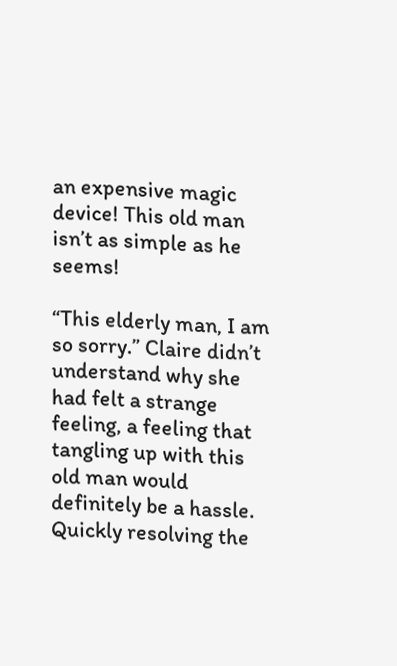an expensive magic device! This old man isn’t as simple as he seems!

“This elderly man, I am so sorry.” Claire didn’t understand why she had felt a strange feeling, a feeling that tangling up with this old man would definitely be a hassle. Quickly resolving the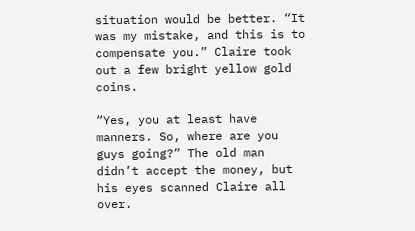situation would be better. “It was my mistake, and this is to compensate you.” Claire took out a few bright yellow gold coins.

“Yes, you at least have manners. So, where are you guys going?” The old man didn’t accept the money, but his eyes scanned Claire all over.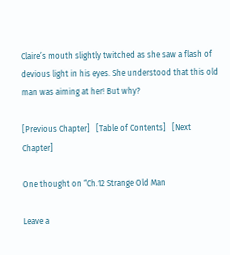Claire’s mouth slightly twitched as she saw a flash of devious light in his eyes. She understood that this old man was aiming at her! But why?

[Previous Chapter]   [Table of Contents]   [Next Chapter]

One thought on “Ch.12 Strange Old Man

Leave a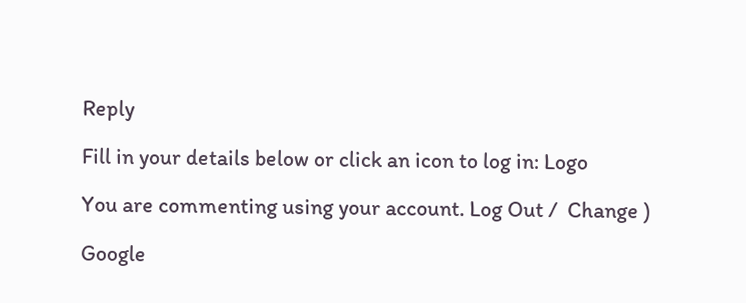Reply

Fill in your details below or click an icon to log in: Logo

You are commenting using your account. Log Out /  Change )

Google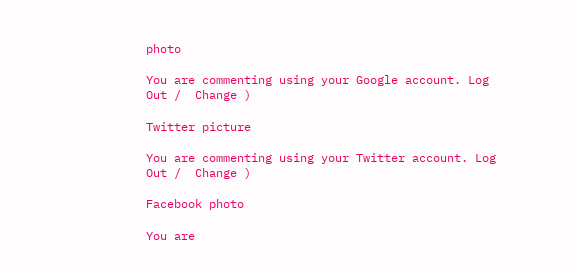photo

You are commenting using your Google account. Log Out /  Change )

Twitter picture

You are commenting using your Twitter account. Log Out /  Change )

Facebook photo

You are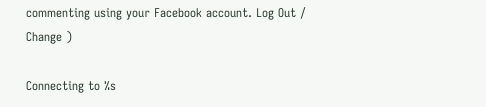commenting using your Facebook account. Log Out /  Change )

Connecting to %s